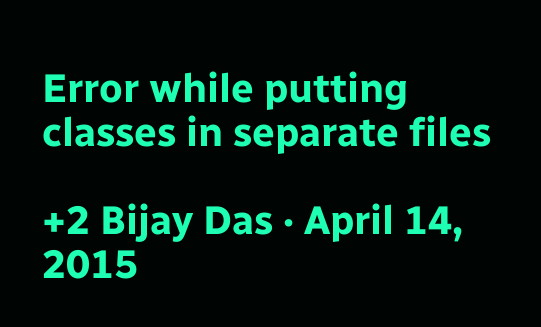Error while putting classes in separate files

+2 Bijay Das · April 14, 2015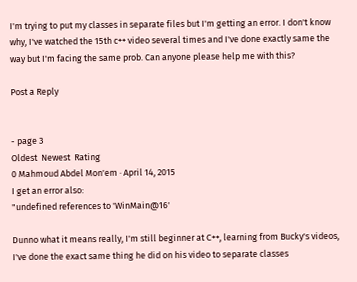I'm trying to put my classes in separate files but I'm getting an error. I don't know why, I've watched the 15th c++ video several times and I've done exactly same the way but I'm facing the same prob. Can anyone please help me with this?

Post a Reply


- page 3
Oldest  Newest  Rating
0 Mahmoud Abdel Mon'em · April 14, 2015
I get an error also:
"undefined references to 'WinMain@16'

Dunno what it means really, I'm still beginner at C++, learning from Bucky's videos, I've done the exact same thing he did on his video to separate classes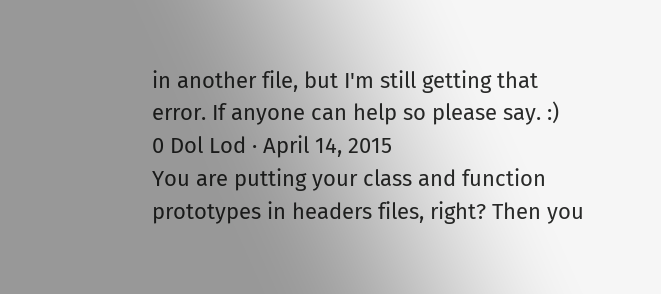in another file, but I'm still getting that error. If anyone can help so please say. :)
0 Dol Lod · April 14, 2015
You are putting your class and function prototypes in headers files, right? Then you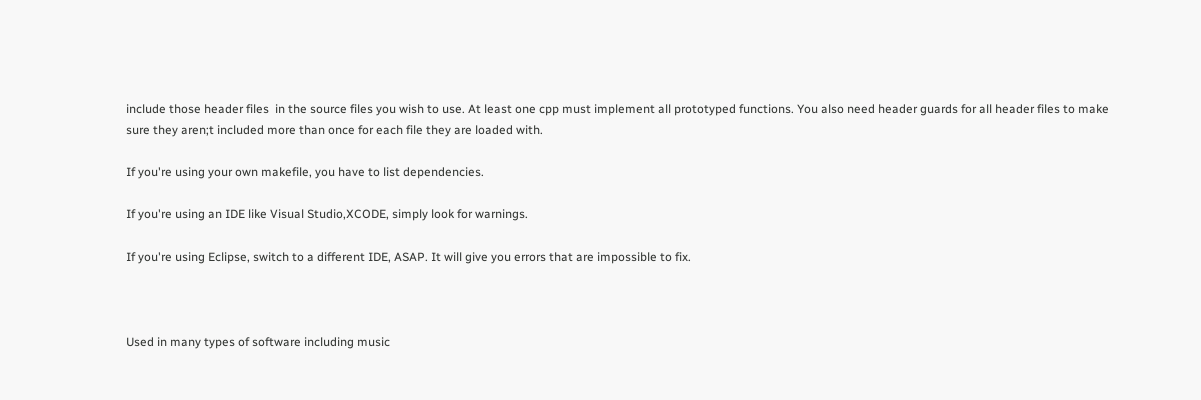include those header files  in the source files you wish to use. At least one cpp must implement all prototyped functions. You also need header guards for all header files to make sure they aren;t included more than once for each file they are loaded with.

If you're using your own makefile, you have to list dependencies.

If you're using an IDE like Visual Studio,XCODE, simply look for warnings.

If you're using Eclipse, switch to a different IDE, ASAP. It will give you errors that are impossible to fix.



Used in many types of software including music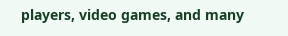players, video games, and many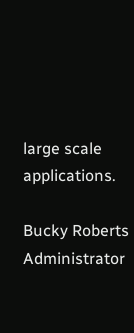large scale applications.

Bucky Roberts Administrator